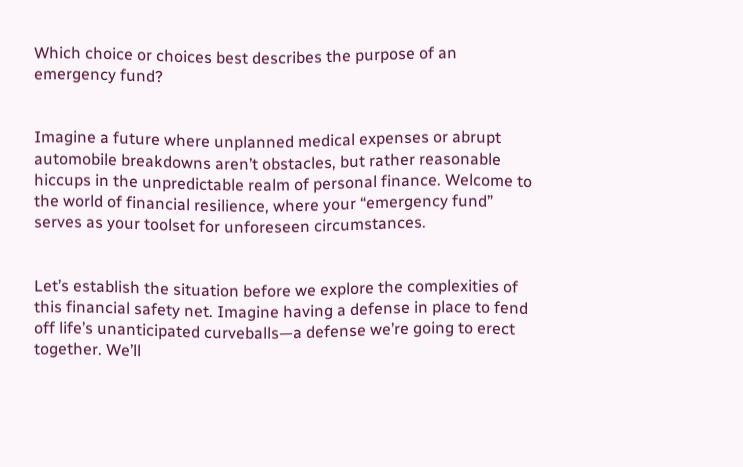Which choice or choices best describes the purpose of an emergency fund?


Imagine a future where unplanned medical expenses or abrupt automobile breakdowns aren’t obstacles, but rather reasonable hiccups in the unpredictable realm of personal finance. Welcome to the world of financial resilience, where your “emergency fund” serves as your toolset for unforeseen circumstances.


Let’s establish the situation before we explore the complexities of this financial safety net. Imagine having a defense in place to fend off life’s unanticipated curveballs—a defense we’re going to erect together. We’ll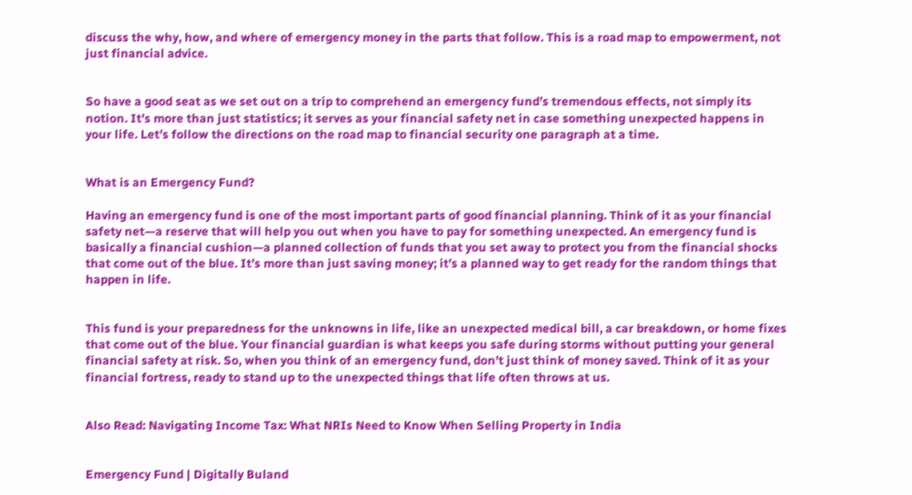discuss the why, how, and where of emergency money in the parts that follow. This is a road map to empowerment, not just financial advice.


So have a good seat as we set out on a trip to comprehend an emergency fund’s tremendous effects, not simply its notion. It’s more than just statistics; it serves as your financial safety net in case something unexpected happens in your life. Let’s follow the directions on the road map to financial security one paragraph at a time.


What is an Emergency Fund?

Having an emergency fund is one of the most important parts of good financial planning. Think of it as your financial safety net—a reserve that will help you out when you have to pay for something unexpected. An emergency fund is basically a financial cushion—a planned collection of funds that you set away to protect you from the financial shocks that come out of the blue. It’s more than just saving money; it’s a planned way to get ready for the random things that happen in life.


This fund is your preparedness for the unknowns in life, like an unexpected medical bill, a car breakdown, or home fixes that come out of the blue. Your financial guardian is what keeps you safe during storms without putting your general financial safety at risk. So, when you think of an emergency fund, don’t just think of money saved. Think of it as your financial fortress, ready to stand up to the unexpected things that life often throws at us.


Also Read: Navigating Income Tax: What NRIs Need to Know When Selling Property in India


Emergency Fund | Digitally Buland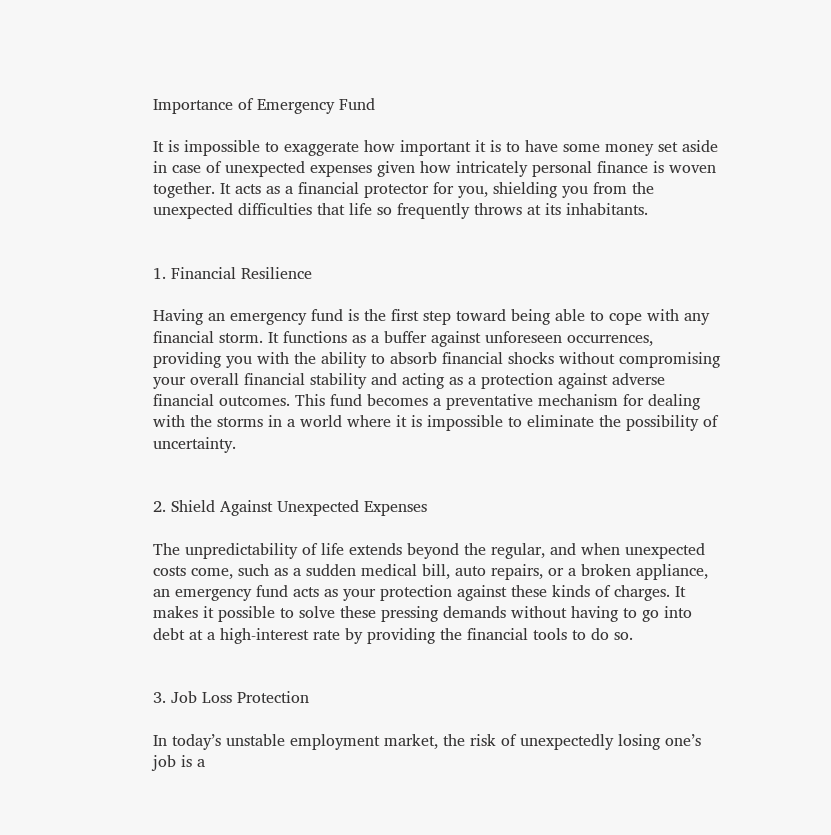Importance of Emergency Fund

It is impossible to exaggerate how important it is to have some money set aside in case of unexpected expenses given how intricately personal finance is woven together. It acts as a financial protector for you, shielding you from the unexpected difficulties that life so frequently throws at its inhabitants.


1. Financial Resilience

Having an emergency fund is the first step toward being able to cope with any financial storm. It functions as a buffer against unforeseen occurrences, providing you with the ability to absorb financial shocks without compromising your overall financial stability and acting as a protection against adverse financial outcomes. This fund becomes a preventative mechanism for dealing with the storms in a world where it is impossible to eliminate the possibility of uncertainty.


2. Shield Against Unexpected Expenses

The unpredictability of life extends beyond the regular, and when unexpected costs come, such as a sudden medical bill, auto repairs, or a broken appliance, an emergency fund acts as your protection against these kinds of charges. It makes it possible to solve these pressing demands without having to go into debt at a high-interest rate by providing the financial tools to do so.


3. Job Loss Protection

In today’s unstable employment market, the risk of unexpectedly losing one’s job is a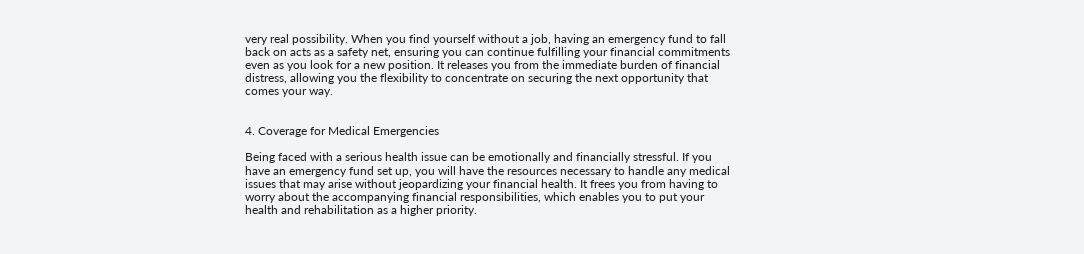very real possibility. When you find yourself without a job, having an emergency fund to fall back on acts as a safety net, ensuring you can continue fulfilling your financial commitments even as you look for a new position. It releases you from the immediate burden of financial distress, allowing you the flexibility to concentrate on securing the next opportunity that comes your way.


4. Coverage for Medical Emergencies

Being faced with a serious health issue can be emotionally and financially stressful. If you have an emergency fund set up, you will have the resources necessary to handle any medical issues that may arise without jeopardizing your financial health. It frees you from having to worry about the accompanying financial responsibilities, which enables you to put your health and rehabilitation as a higher priority.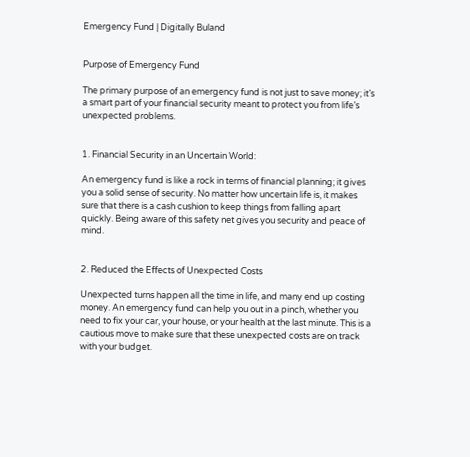Emergency Fund | Digitally Buland


Purpose of Emergency Fund

The primary purpose of an emergency fund is not just to save money; it’s a smart part of your financial security meant to protect you from life’s unexpected problems.


1. Financial Security in an Uncertain World:

An emergency fund is like a rock in terms of financial planning; it gives you a solid sense of security. No matter how uncertain life is, it makes sure that there is a cash cushion to keep things from falling apart quickly. Being aware of this safety net gives you security and peace of mind.


2. Reduced the Effects of Unexpected Costs

Unexpected turns happen all the time in life, and many end up costing money. An emergency fund can help you out in a pinch, whether you need to fix your car, your house, or your health at the last minute. This is a cautious move to make sure that these unexpected costs are on track with your budget.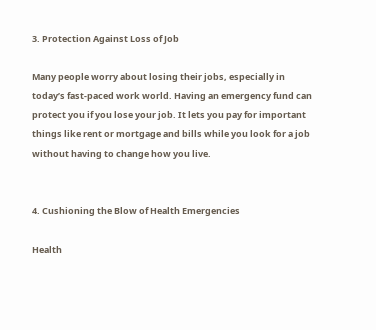3. Protection Against Loss of Job

Many people worry about losing their jobs, especially in today’s fast-paced work world. Having an emergency fund can protect you if you lose your job. It lets you pay for important things like rent or mortgage and bills while you look for a job without having to change how you live.


4. Cushioning the Blow of Health Emergencies

Health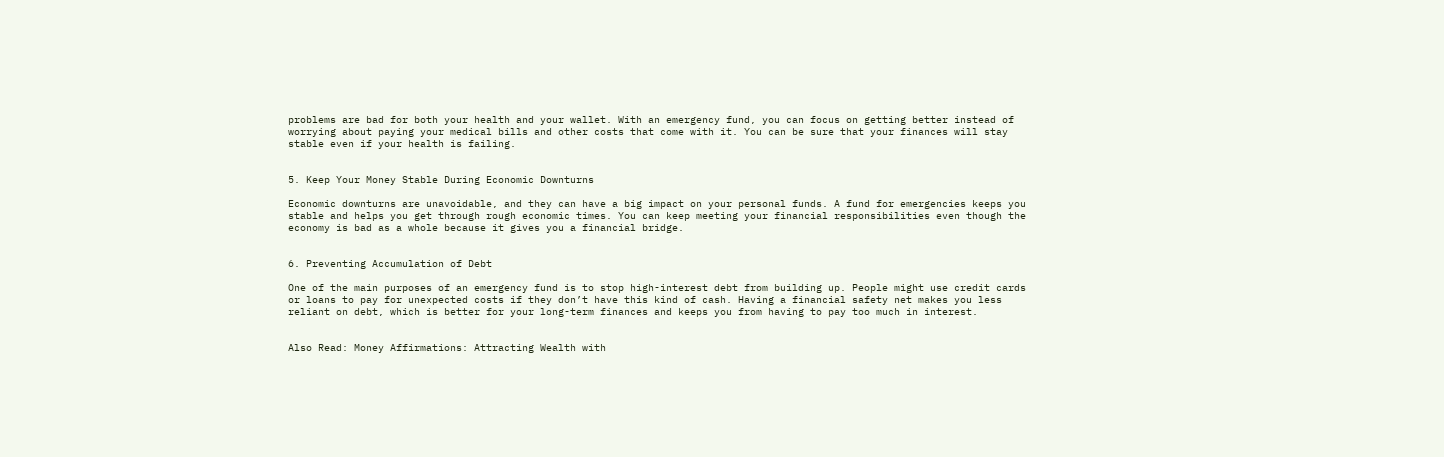problems are bad for both your health and your wallet. With an emergency fund, you can focus on getting better instead of worrying about paying your medical bills and other costs that come with it. You can be sure that your finances will stay stable even if your health is failing.


5. Keep Your Money Stable During Economic Downturns

Economic downturns are unavoidable, and they can have a big impact on your personal funds. A fund for emergencies keeps you stable and helps you get through rough economic times. You can keep meeting your financial responsibilities even though the economy is bad as a whole because it gives you a financial bridge.


6. Preventing Accumulation of Debt

One of the main purposes of an emergency fund is to stop high-interest debt from building up. People might use credit cards or loans to pay for unexpected costs if they don’t have this kind of cash. Having a financial safety net makes you less reliant on debt, which is better for your long-term finances and keeps you from having to pay too much in interest.


Also Read: Money Affirmations: Attracting Wealth with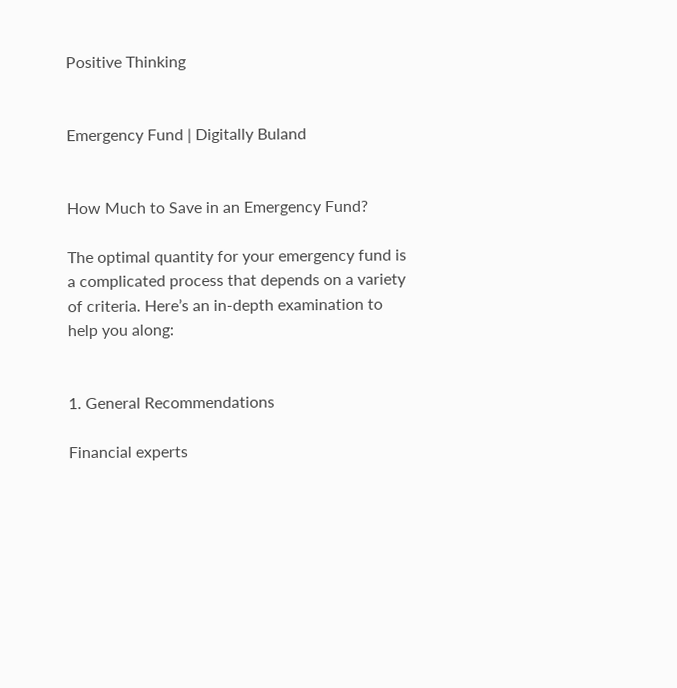Positive Thinking


Emergency Fund | Digitally Buland


How Much to Save in an Emergency Fund?

The optimal quantity for your emergency fund is a complicated process that depends on a variety of criteria. Here’s an in-depth examination to help you along:


1. General Recommendations

Financial experts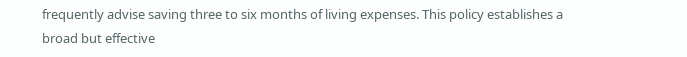frequently advise saving three to six months of living expenses. This policy establishes a broad but effective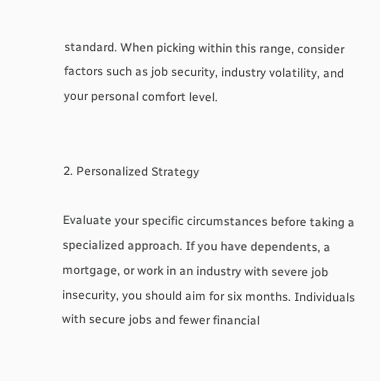standard. When picking within this range, consider factors such as job security, industry volatility, and your personal comfort level.


2. Personalized Strategy

Evaluate your specific circumstances before taking a specialized approach. If you have dependents, a mortgage, or work in an industry with severe job insecurity, you should aim for six months. Individuals with secure jobs and fewer financial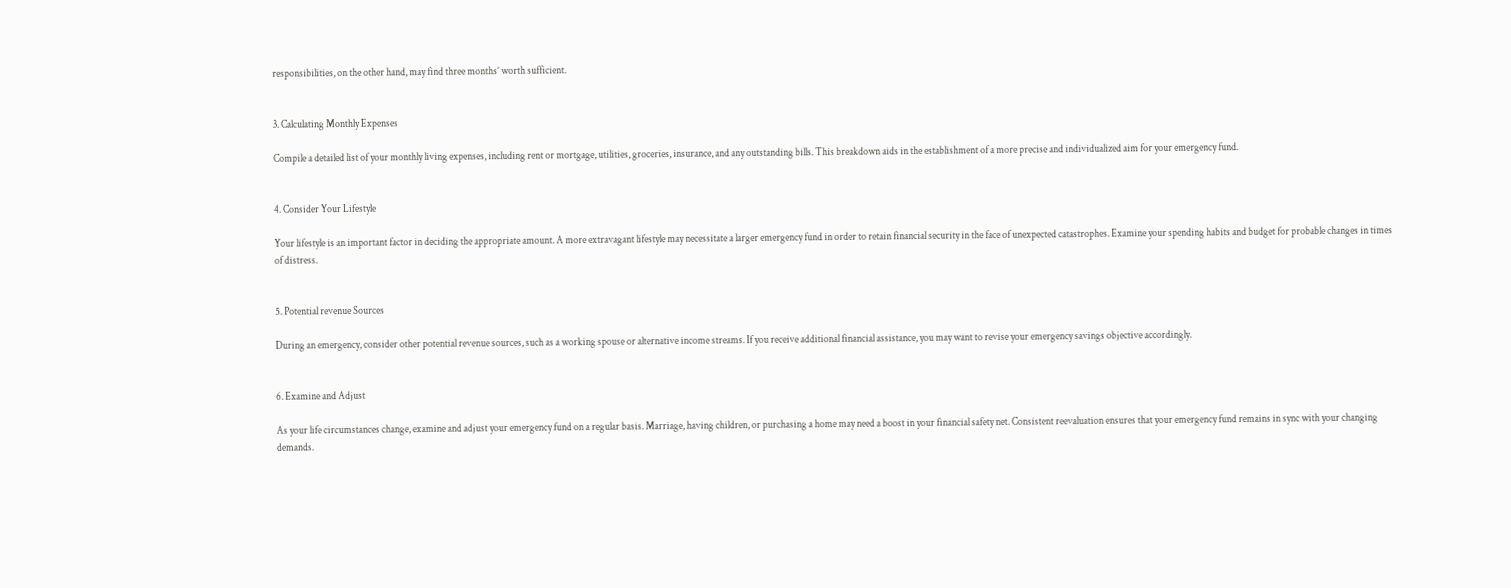responsibilities, on the other hand, may find three months’ worth sufficient.


3. Calculating Monthly Expenses

Compile a detailed list of your monthly living expenses, including rent or mortgage, utilities, groceries, insurance, and any outstanding bills. This breakdown aids in the establishment of a more precise and individualized aim for your emergency fund.


4. Consider Your Lifestyle

Your lifestyle is an important factor in deciding the appropriate amount. A more extravagant lifestyle may necessitate a larger emergency fund in order to retain financial security in the face of unexpected catastrophes. Examine your spending habits and budget for probable changes in times of distress.


5. Potential revenue Sources

During an emergency, consider other potential revenue sources, such as a working spouse or alternative income streams. If you receive additional financial assistance, you may want to revise your emergency savings objective accordingly.


6. Examine and Adjust

As your life circumstances change, examine and adjust your emergency fund on a regular basis. Marriage, having children, or purchasing a home may need a boost in your financial safety net. Consistent reevaluation ensures that your emergency fund remains in sync with your changing demands.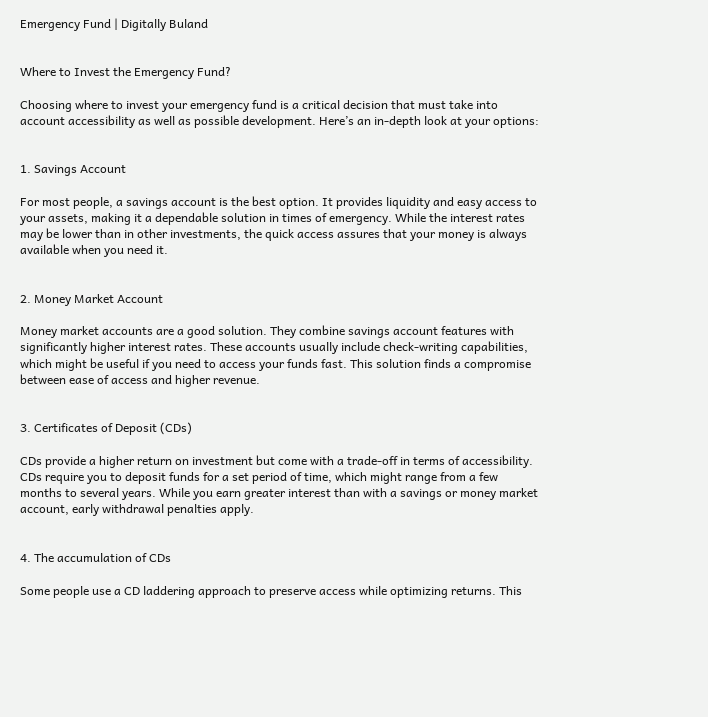Emergency Fund | Digitally Buland


Where to Invest the Emergency Fund?

Choosing where to invest your emergency fund is a critical decision that must take into account accessibility as well as possible development. Here’s an in-depth look at your options:


1. Savings Account

For most people, a savings account is the best option. It provides liquidity and easy access to your assets, making it a dependable solution in times of emergency. While the interest rates may be lower than in other investments, the quick access assures that your money is always available when you need it.


2. Money Market Account

Money market accounts are a good solution. They combine savings account features with significantly higher interest rates. These accounts usually include check-writing capabilities, which might be useful if you need to access your funds fast. This solution finds a compromise between ease of access and higher revenue.


3. Certificates of Deposit (CDs)

CDs provide a higher return on investment but come with a trade-off in terms of accessibility. CDs require you to deposit funds for a set period of time, which might range from a few months to several years. While you earn greater interest than with a savings or money market account, early withdrawal penalties apply.


4. The accumulation of CDs

Some people use a CD laddering approach to preserve access while optimizing returns. This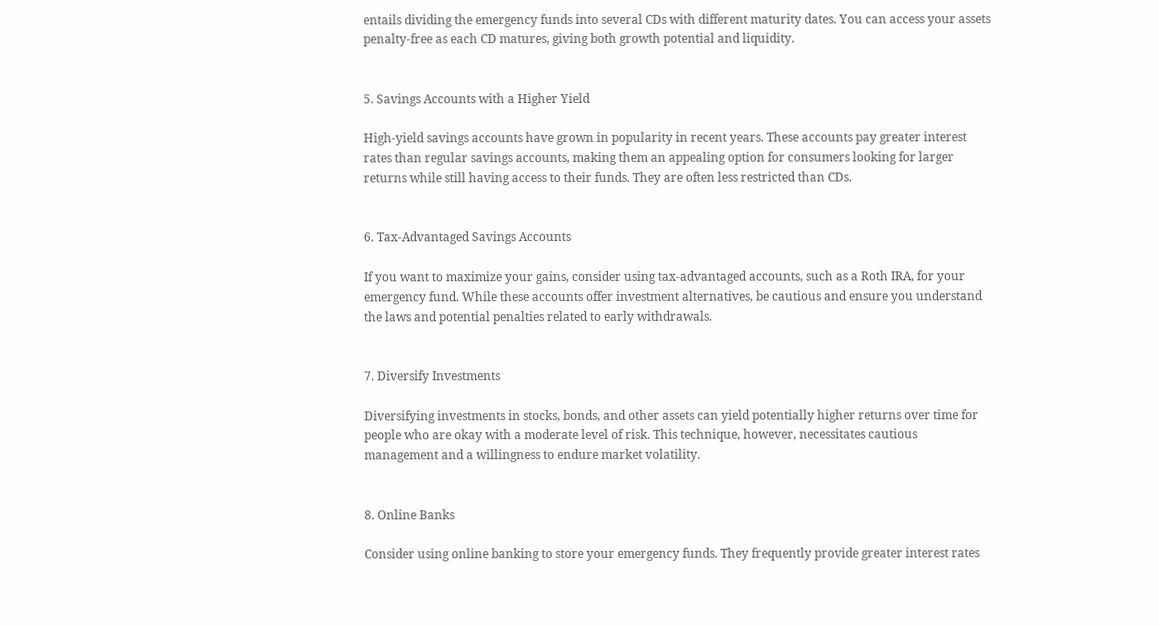entails dividing the emergency funds into several CDs with different maturity dates. You can access your assets penalty-free as each CD matures, giving both growth potential and liquidity.


5. Savings Accounts with a Higher Yield

High-yield savings accounts have grown in popularity in recent years. These accounts pay greater interest rates than regular savings accounts, making them an appealing option for consumers looking for larger returns while still having access to their funds. They are often less restricted than CDs.


6. Tax-Advantaged Savings Accounts

If you want to maximize your gains, consider using tax-advantaged accounts, such as a Roth IRA, for your emergency fund. While these accounts offer investment alternatives, be cautious and ensure you understand the laws and potential penalties related to early withdrawals.


7. Diversify Investments

Diversifying investments in stocks, bonds, and other assets can yield potentially higher returns over time for people who are okay with a moderate level of risk. This technique, however, necessitates cautious management and a willingness to endure market volatility.


8. Online Banks

Consider using online banking to store your emergency funds. They frequently provide greater interest rates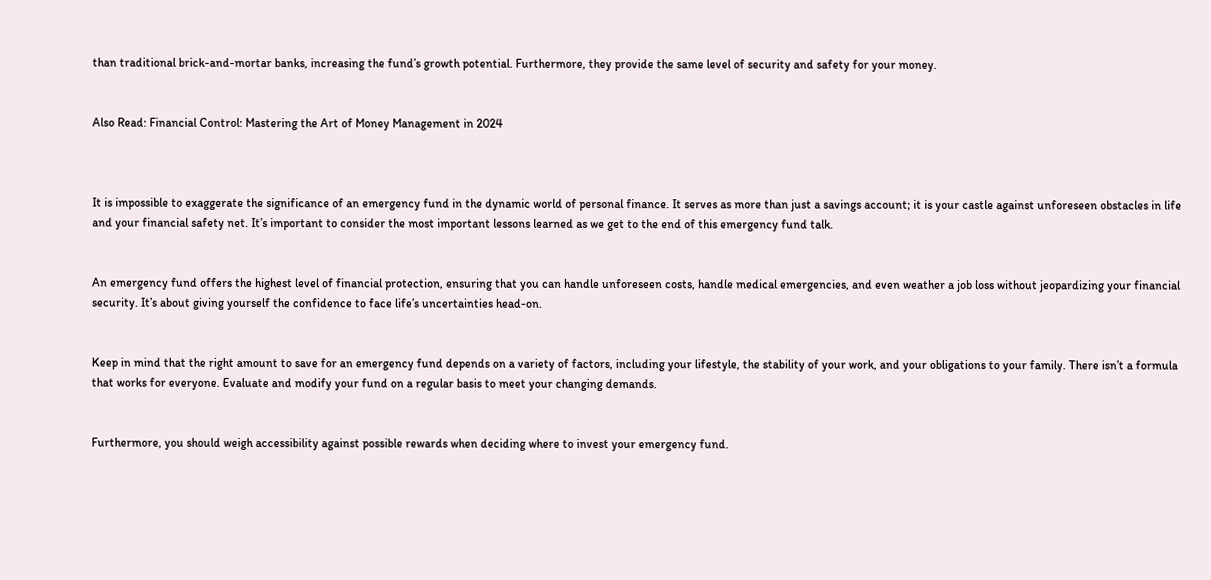than traditional brick-and-mortar banks, increasing the fund’s growth potential. Furthermore, they provide the same level of security and safety for your money.


Also Read: Financial Control: Mastering the Art of Money Management in 2024



It is impossible to exaggerate the significance of an emergency fund in the dynamic world of personal finance. It serves as more than just a savings account; it is your castle against unforeseen obstacles in life and your financial safety net. It’s important to consider the most important lessons learned as we get to the end of this emergency fund talk.


An emergency fund offers the highest level of financial protection, ensuring that you can handle unforeseen costs, handle medical emergencies, and even weather a job loss without jeopardizing your financial security. It’s about giving yourself the confidence to face life’s uncertainties head-on.


Keep in mind that the right amount to save for an emergency fund depends on a variety of factors, including your lifestyle, the stability of your work, and your obligations to your family. There isn’t a formula that works for everyone. Evaluate and modify your fund on a regular basis to meet your changing demands.


Furthermore, you should weigh accessibility against possible rewards when deciding where to invest your emergency fund.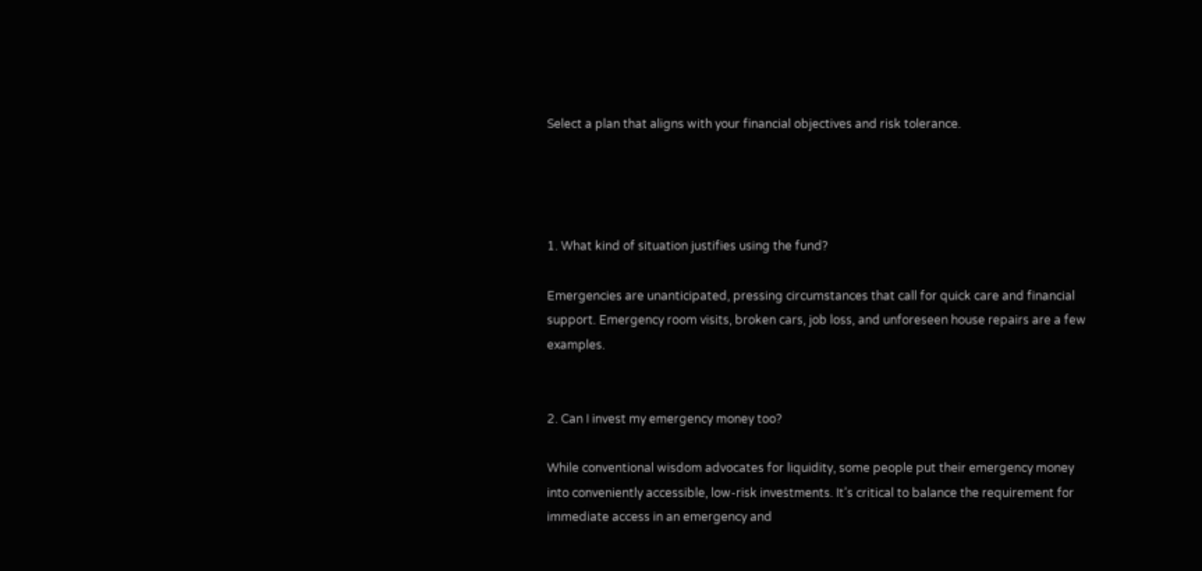Select a plan that aligns with your financial objectives and risk tolerance.




1. What kind of situation justifies using the fund?

Emergencies are unanticipated, pressing circumstances that call for quick care and financial support. Emergency room visits, broken cars, job loss, and unforeseen house repairs are a few examples.


2. Can I invest my emergency money too?

While conventional wisdom advocates for liquidity, some people put their emergency money into conveniently accessible, low-risk investments. It’s critical to balance the requirement for immediate access in an emergency and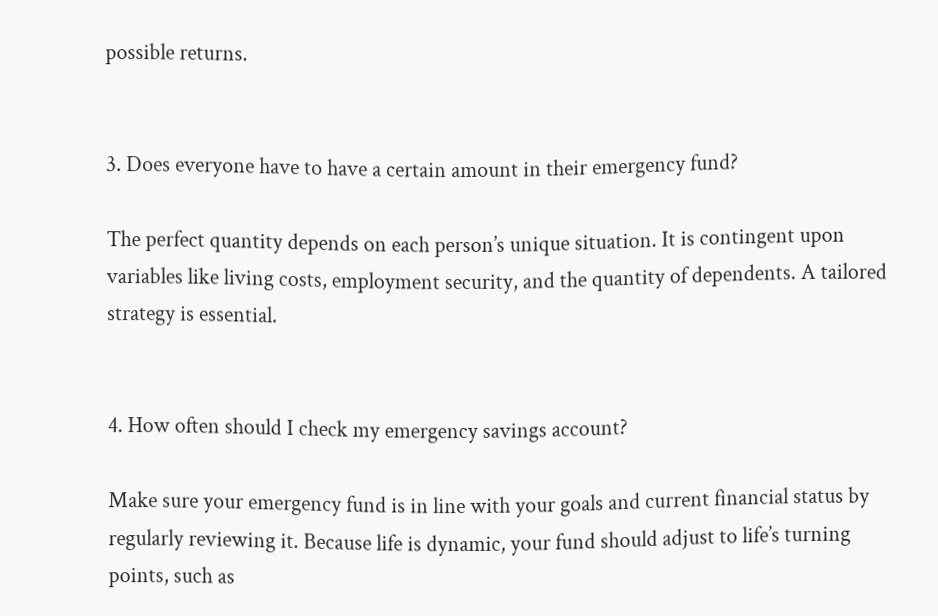possible returns.


3. Does everyone have to have a certain amount in their emergency fund?

The perfect quantity depends on each person’s unique situation. It is contingent upon variables like living costs, employment security, and the quantity of dependents. A tailored strategy is essential.


4. How often should I check my emergency savings account?

Make sure your emergency fund is in line with your goals and current financial status by regularly reviewing it. Because life is dynamic, your fund should adjust to life’s turning points, such as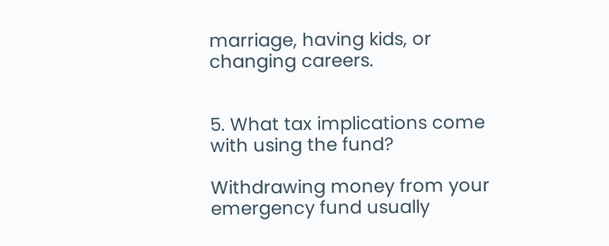marriage, having kids, or changing careers.


5. What tax implications come with using the fund?

Withdrawing money from your emergency fund usually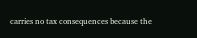carries no tax consequences because the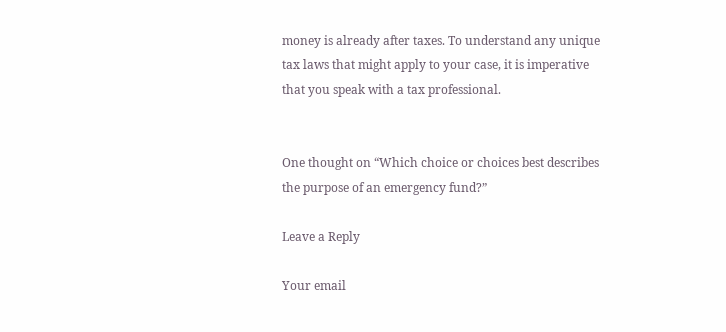money is already after taxes. To understand any unique tax laws that might apply to your case, it is imperative that you speak with a tax professional.


One thought on “Which choice or choices best describes the purpose of an emergency fund?”

Leave a Reply

Your email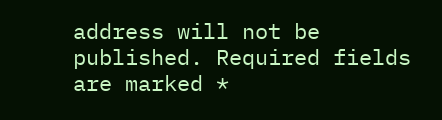address will not be published. Required fields are marked *